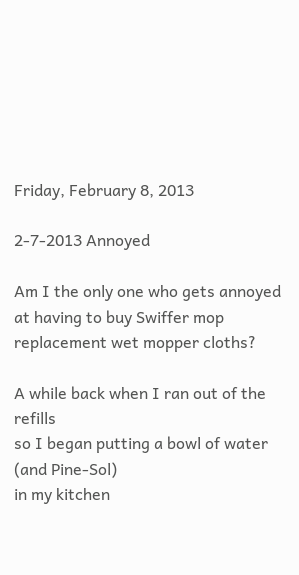Friday, February 8, 2013

2-7-2013 Annoyed

Am I the only one who gets annoyed
at having to buy Swiffer mop
replacement wet mopper cloths?

A while back when I ran out of the refills
so I began putting a bowl of water (and Pine-Sol)
in my kitchen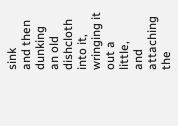sink
and then dunking an old dishcloth into it,
wringing it out a little,
and attaching the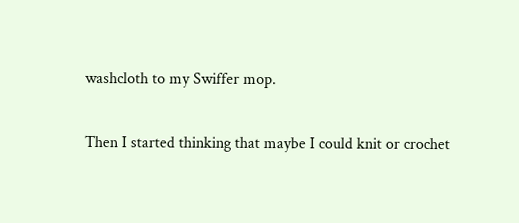washcloth to my Swiffer mop.

Then I started thinking that maybe I could knit or crochet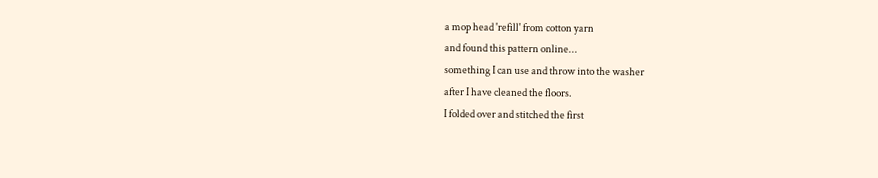a mop head 'refill' from cotton yarn
and found this pattern online...
something I can use and throw into the washer
after I have cleaned the floors.
I folded over and stitched the first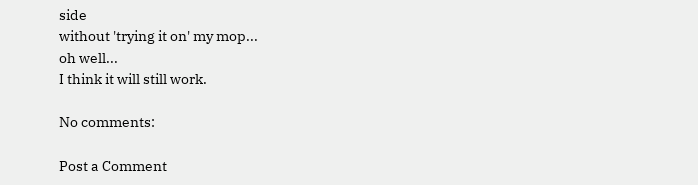side
without 'trying it on' my mop...
oh well...
I think it will still work.

No comments:

Post a Comment